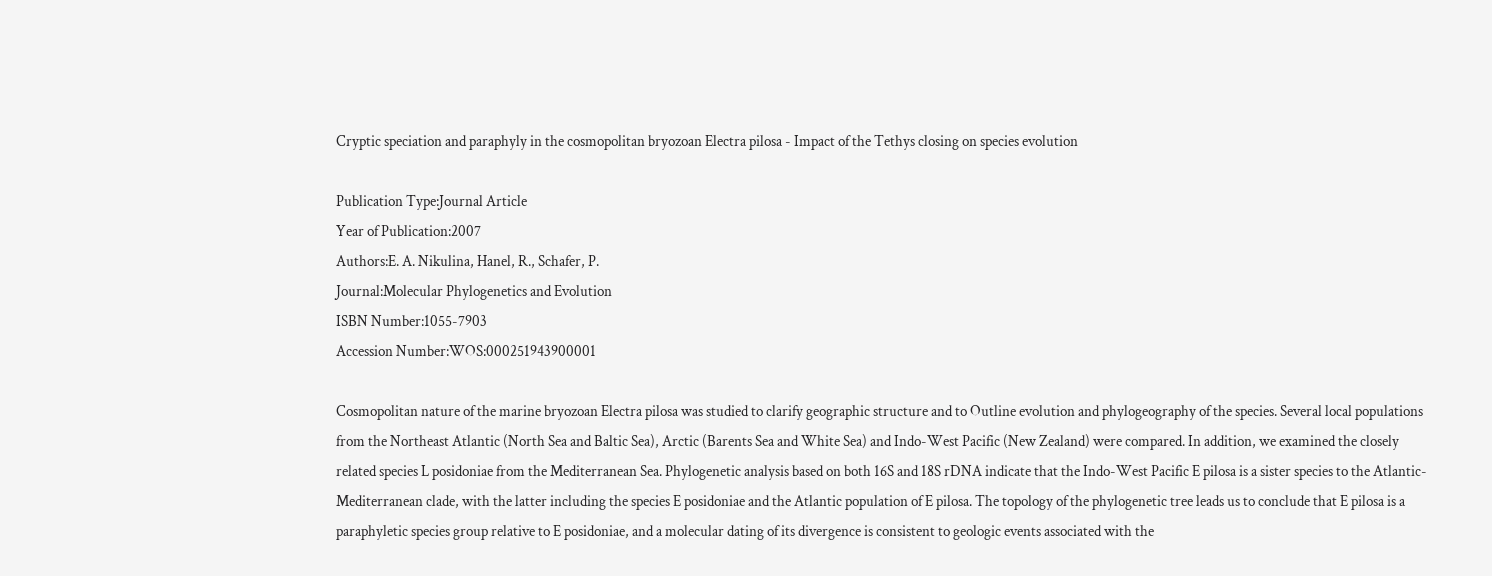Cryptic speciation and paraphyly in the cosmopolitan bryozoan Electra pilosa - Impact of the Tethys closing on species evolution

Publication Type:Journal Article
Year of Publication:2007
Authors:E. A. Nikulina, Hanel, R., Schafer, P.
Journal:Molecular Phylogenetics and Evolution
ISBN Number:1055-7903
Accession Number:WOS:000251943900001

Cosmopolitan nature of the marine bryozoan Electra pilosa was studied to clarify geographic structure and to Outline evolution and phylogeography of the species. Several local populations from the Northeast Atlantic (North Sea and Baltic Sea), Arctic (Barents Sea and White Sea) and Indo-West Pacific (New Zealand) were compared. In addition, we examined the closely related species L posidoniae from the Mediterranean Sea. Phylogenetic analysis based on both 16S and 18S rDNA indicate that the Indo-West Pacific E pilosa is a sister species to the Atlantic-Mediterranean clade, with the latter including the species E posidoniae and the Atlantic population of E pilosa. The topology of the phylogenetic tree leads us to conclude that E pilosa is a paraphyletic species group relative to E posidoniae, and a molecular dating of its divergence is consistent to geologic events associated with the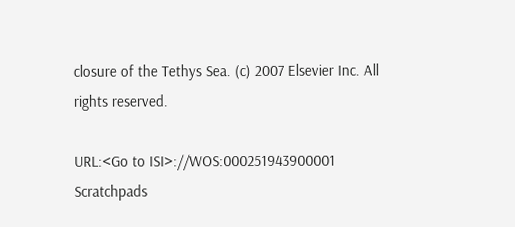closure of the Tethys Sea. (c) 2007 Elsevier Inc. All rights reserved.

URL:<Go to ISI>://WOS:000251943900001
Scratchpads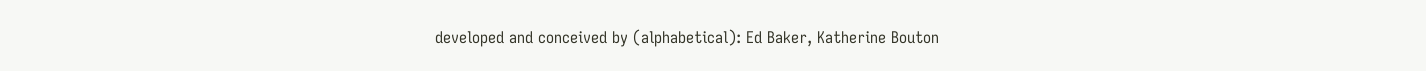developed and conceived by (alphabetical): Ed Baker, Katherine Bouton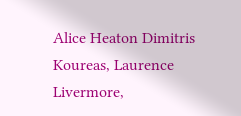Alice Heaton Dimitris Koureas, Laurence Livermore,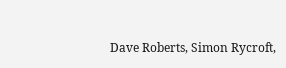Dave Roberts, Simon Rycroft,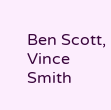Ben Scott, Vince Smith